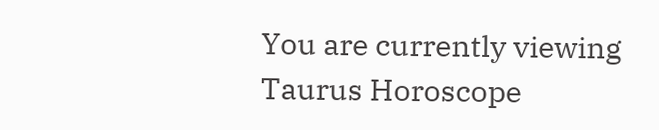You are currently viewing Taurus Horoscope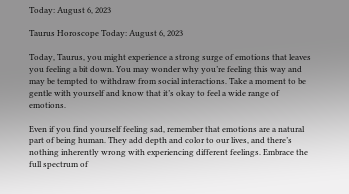Today: August 6, 2023

Taurus Horoscope Today: August 6, 2023

Today, Taurus, you might experience a strong surge of emotions that leaves you feeling a bit down. You may wonder why you’re feeling this way and may be tempted to withdraw from social interactions. Take a moment to be gentle with yourself and know that it’s okay to feel a wide range of emotions.

Even if you find yourself feeling sad, remember that emotions are a natural part of being human. They add depth and color to our lives, and there’s nothing inherently wrong with experiencing different feelings. Embrace the full spectrum of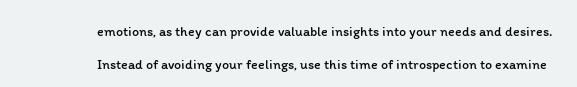emotions, as they can provide valuable insights into your needs and desires.

Instead of avoiding your feelings, use this time of introspection to examine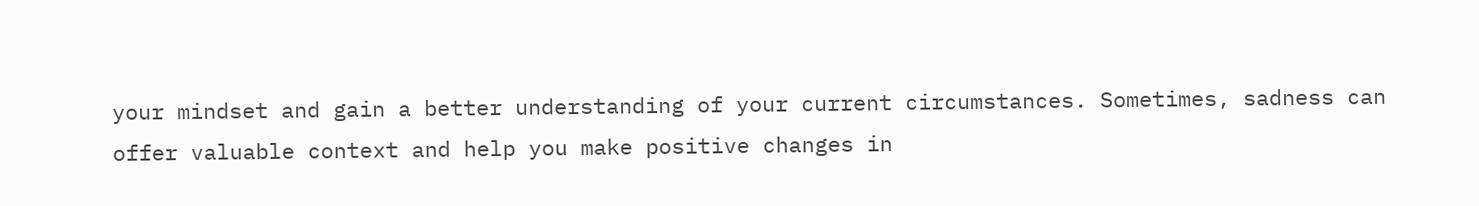your mindset and gain a better understanding of your current circumstances. Sometimes, sadness can offer valuable context and help you make positive changes in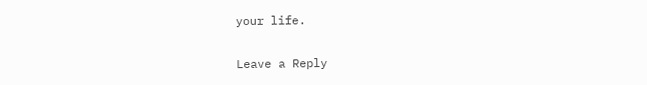your life.

Leave a Reply